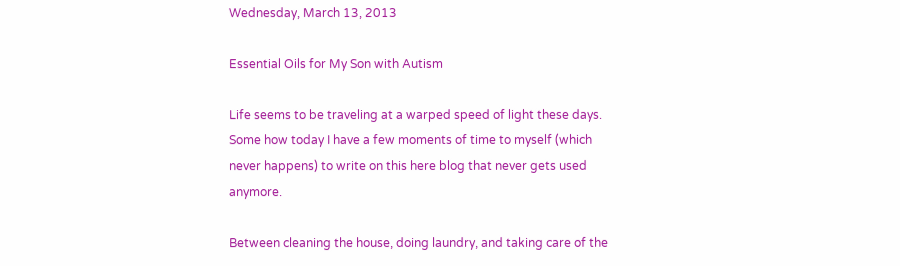Wednesday, March 13, 2013

Essential Oils for My Son with Autism

Life seems to be traveling at a warped speed of light these days. Some how today I have a few moments of time to myself (which never happens) to write on this here blog that never gets used anymore.

Between cleaning the house, doing laundry, and taking care of the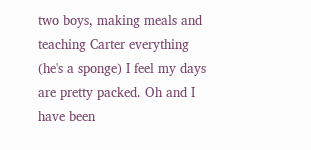two boys, making meals and teaching Carter everything (he's a sponge) I feel my days are pretty packed. Oh and I have been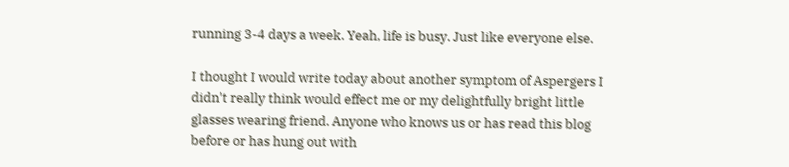running 3-4 days a week. Yeah, life is busy. Just like everyone else.

I thought I would write today about another symptom of Aspergers I didn't really think would effect me or my delightfully bright little glasses wearing friend. Anyone who knows us or has read this blog before or has hung out with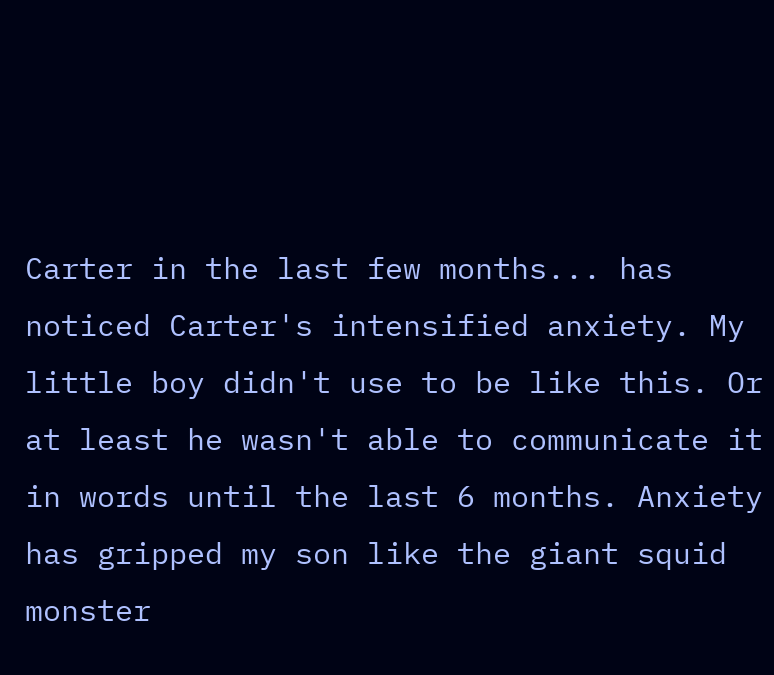Carter in the last few months... has noticed Carter's intensified anxiety. My little boy didn't use to be like this. Or at least he wasn't able to communicate it in words until the last 6 months. Anxiety has gripped my son like the giant squid monster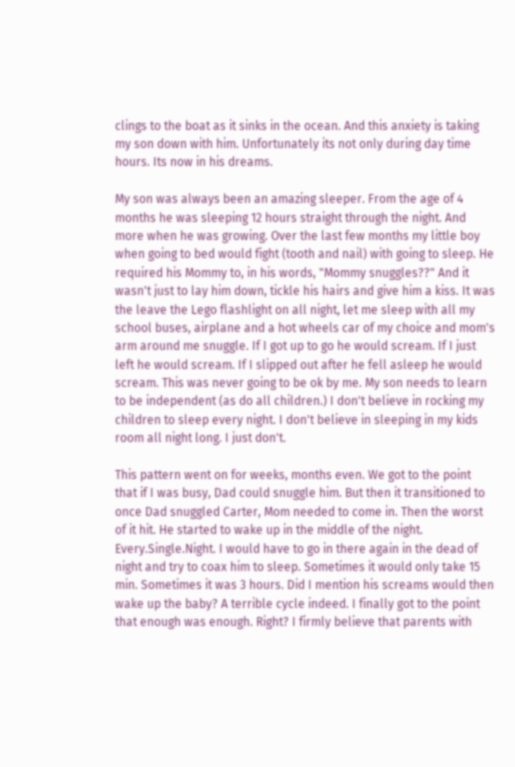clings to the boat as it sinks in the ocean. And this anxiety is taking my son down with him. Unfortunately its not only during day time hours. Its now in his dreams.

My son was always been an amazing sleeper. From the age of 4 months he was sleeping 12 hours straight through the night. And more when he was growing. Over the last few months my little boy when going to bed would fight (tooth and nail) with going to sleep. He required his Mommy to, in his words, "Mommy snuggles??" And it wasn't just to lay him down, tickle his hairs and give him a kiss. It was the leave the Lego flashlight on all night, let me sleep with all my school buses, airplane and a hot wheels car of my choice and mom's arm around me snuggle. If I got up to go he would scream. If I just left he would scream. If I slipped out after he fell asleep he would scream. This was never going to be ok by me. My son needs to learn to be independent (as do all children.) I don't believe in rocking my children to sleep every night. I don't believe in sleeping in my kids room all night long. I just don't.

This pattern went on for weeks, months even. We got to the point that if I was busy, Dad could snuggle him. But then it transitioned to once Dad snuggled Carter, Mom needed to come in. Then the worst of it hit. He started to wake up in the middle of the night. Every.Single.Night. I would have to go in there again in the dead of night and try to coax him to sleep. Sometimes it would only take 15 min. Sometimes it was 3 hours. Did I mention his screams would then wake up the baby? A terrible cycle indeed. I finally got to the point that enough was enough. Right? I firmly believe that parents with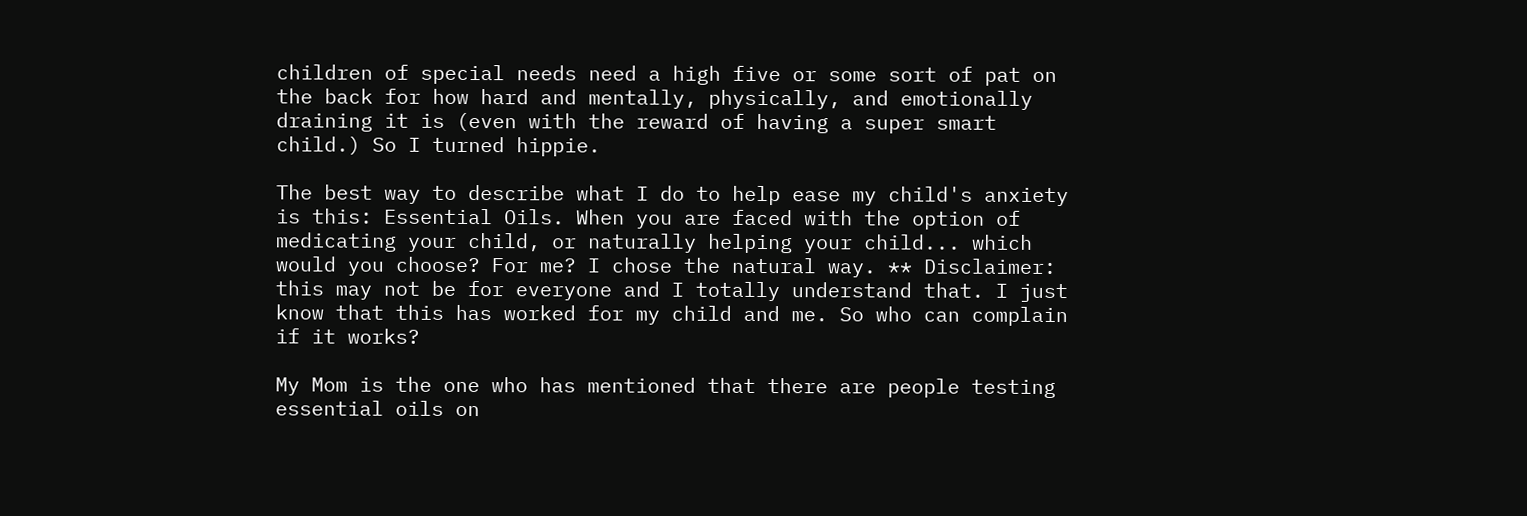children of special needs need a high five or some sort of pat on the back for how hard and mentally, physically, and emotionally draining it is (even with the reward of having a super smart child.) So I turned hippie.

The best way to describe what I do to help ease my child's anxiety is this: Essential Oils. When you are faced with the option of medicating your child, or naturally helping your child... which would you choose? For me? I chose the natural way. ** Disclaimer: this may not be for everyone and I totally understand that. I just know that this has worked for my child and me. So who can complain if it works?

My Mom is the one who has mentioned that there are people testing essential oils on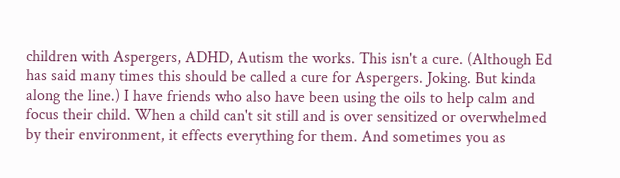children with Aspergers, ADHD, Autism the works. This isn't a cure. (Although Ed has said many times this should be called a cure for Aspergers. Joking. But kinda along the line.) I have friends who also have been using the oils to help calm and focus their child. When a child can't sit still and is over sensitized or overwhelmed by their environment, it effects everything for them. And sometimes you as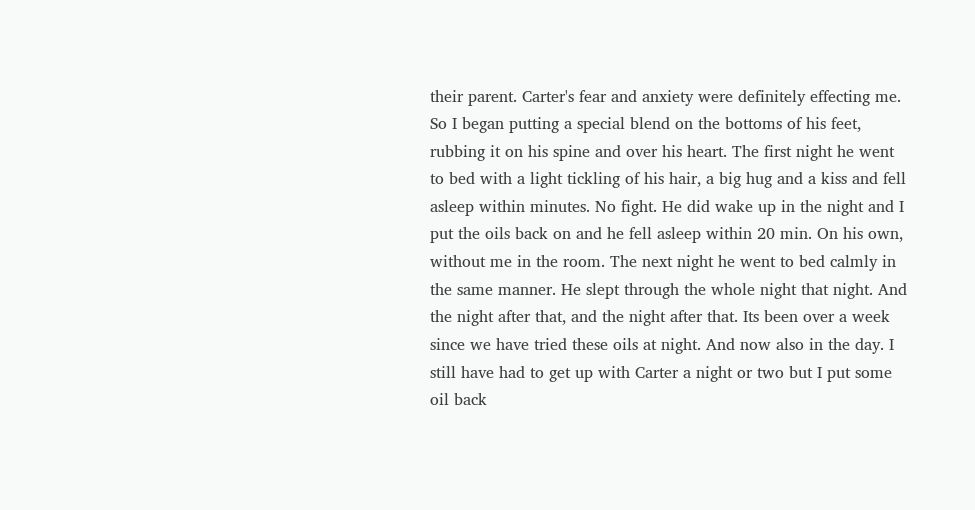their parent. Carter's fear and anxiety were definitely effecting me. So I began putting a special blend on the bottoms of his feet, rubbing it on his spine and over his heart. The first night he went to bed with a light tickling of his hair, a big hug and a kiss and fell asleep within minutes. No fight. He did wake up in the night and I put the oils back on and he fell asleep within 20 min. On his own, without me in the room. The next night he went to bed calmly in the same manner. He slept through the whole night that night. And the night after that, and the night after that. Its been over a week since we have tried these oils at night. And now also in the day. I still have had to get up with Carter a night or two but I put some oil back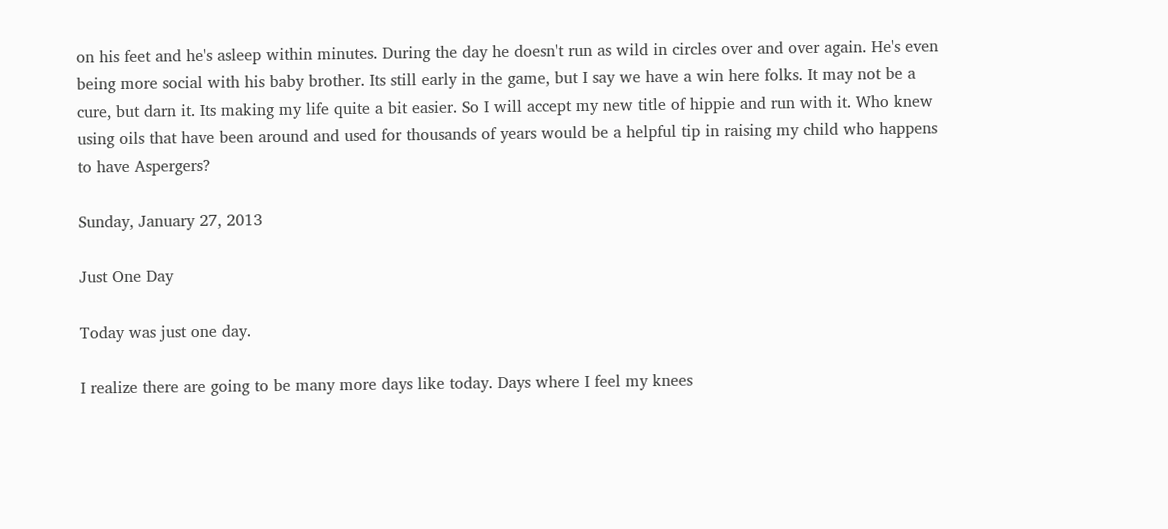on his feet and he's asleep within minutes. During the day he doesn't run as wild in circles over and over again. He's even being more social with his baby brother. Its still early in the game, but I say we have a win here folks. It may not be a cure, but darn it. Its making my life quite a bit easier. So I will accept my new title of hippie and run with it. Who knew using oils that have been around and used for thousands of years would be a helpful tip in raising my child who happens to have Aspergers?

Sunday, January 27, 2013

Just One Day

Today was just one day.

I realize there are going to be many more days like today. Days where I feel my knees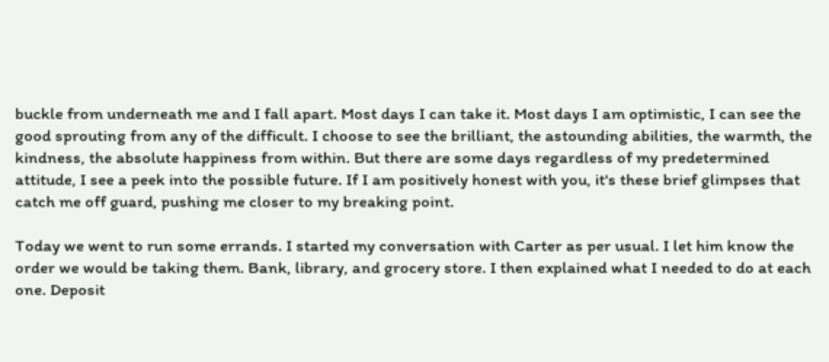buckle from underneath me and I fall apart. Most days I can take it. Most days I am optimistic, I can see the good sprouting from any of the difficult. I choose to see the brilliant, the astounding abilities, the warmth, the kindness, the absolute happiness from within. But there are some days regardless of my predetermined attitude, I see a peek into the possible future. If I am positively honest with you, it's these brief glimpses that catch me off guard, pushing me closer to my breaking point.

Today we went to run some errands. I started my conversation with Carter as per usual. I let him know the order we would be taking them. Bank, library, and grocery store. I then explained what I needed to do at each one. Deposit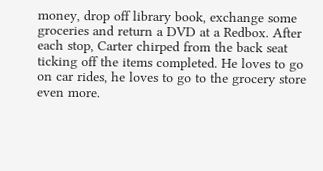money, drop off library book, exchange some groceries and return a DVD at a Redbox. After each stop, Carter chirped from the back seat ticking off the items completed. He loves to go on car rides, he loves to go to the grocery store even more.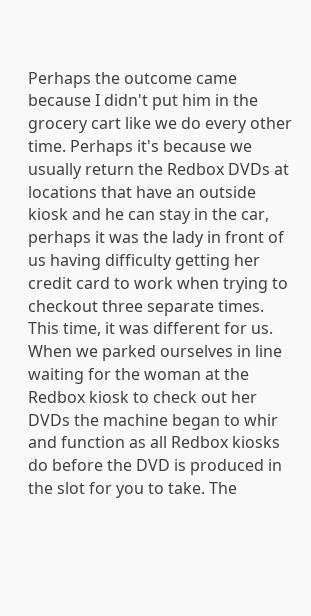Perhaps the outcome came because I didn't put him in the grocery cart like we do every other time. Perhaps it's because we usually return the Redbox DVDs at locations that have an outside kiosk and he can stay in the car, perhaps it was the lady in front of us having difficulty getting her credit card to work when trying to checkout three separate times. This time, it was different for us. When we parked ourselves in line waiting for the woman at the Redbox kiosk to check out her DVDs the machine began to whir and function as all Redbox kiosks do before the DVD is produced in the slot for you to take. The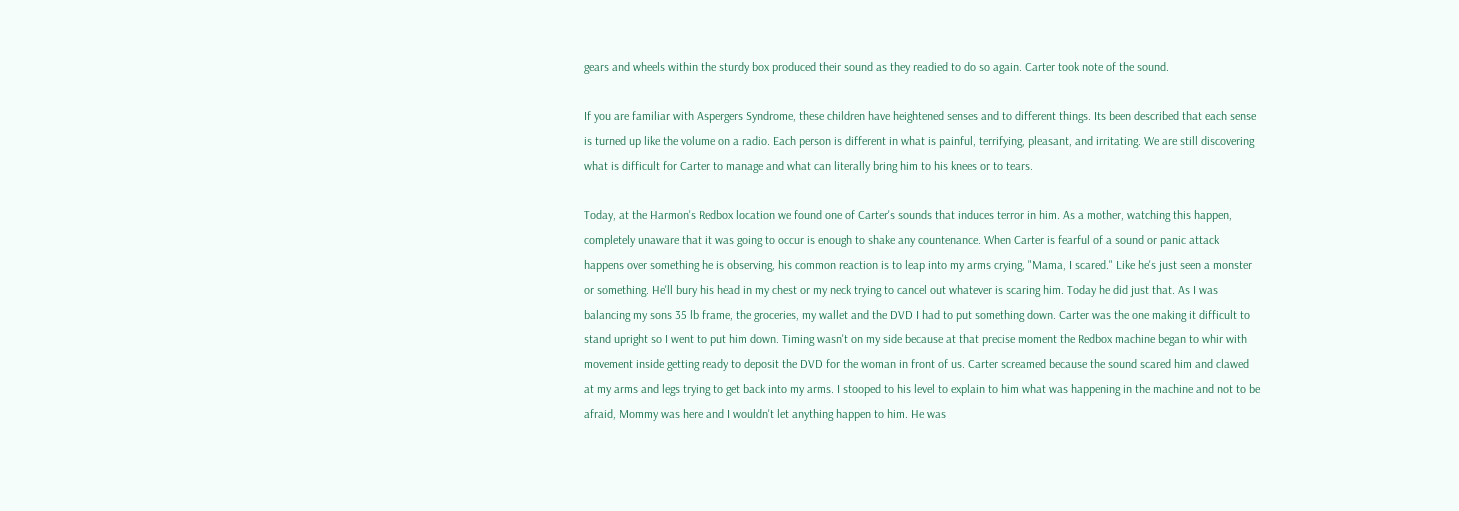gears and wheels within the sturdy box produced their sound as they readied to do so again. Carter took note of the sound.

If you are familiar with Aspergers Syndrome, these children have heightened senses and to different things. Its been described that each sense is turned up like the volume on a radio. Each person is different in what is painful, terrifying, pleasant, and irritating. We are still discovering what is difficult for Carter to manage and what can literally bring him to his knees or to tears.

Today, at the Harmon's Redbox location we found one of Carter's sounds that induces terror in him. As a mother, watching this happen, completely unaware that it was going to occur is enough to shake any countenance. When Carter is fearful of a sound or panic attack happens over something he is observing, his common reaction is to leap into my arms crying, "Mama, I scared." Like he's just seen a monster or something. He'll bury his head in my chest or my neck trying to cancel out whatever is scaring him. Today he did just that. As I was balancing my sons 35 lb frame, the groceries, my wallet and the DVD I had to put something down. Carter was the one making it difficult to stand upright so I went to put him down. Timing wasn't on my side because at that precise moment the Redbox machine began to whir with movement inside getting ready to deposit the DVD for the woman in front of us. Carter screamed because the sound scared him and clawed at my arms and legs trying to get back into my arms. I stooped to his level to explain to him what was happening in the machine and not to be afraid, Mommy was here and I wouldn't let anything happen to him. He was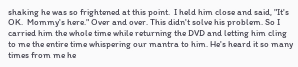shaking he was so frightened at this point.  I held him close and said, "It's OK.  Mommy's here." Over and over. This didn't solve his problem. So I carried him the whole time while returning the DVD and letting him cling to me the entire time whispering our mantra to him. He's heard it so many times from me he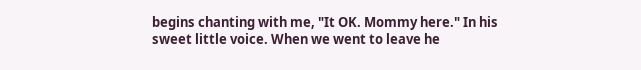begins chanting with me, "It OK. Mommy here." In his sweet little voice. When we went to leave he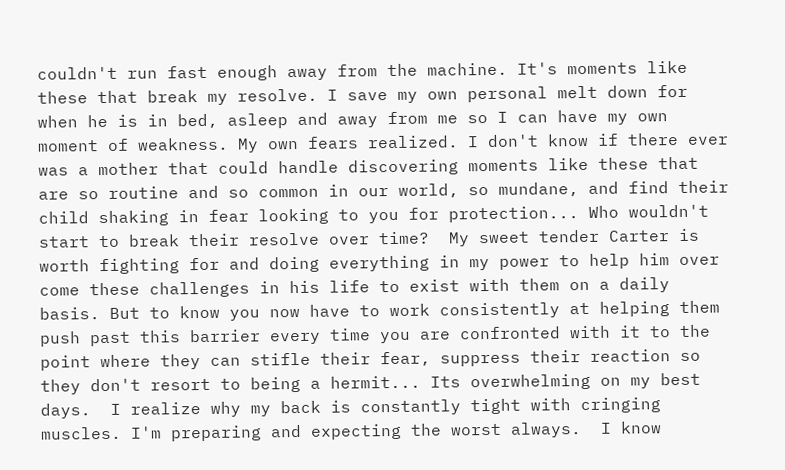couldn't run fast enough away from the machine. It's moments like these that break my resolve. I save my own personal melt down for when he is in bed, asleep and away from me so I can have my own moment of weakness. My own fears realized. I don't know if there ever was a mother that could handle discovering moments like these that are so routine and so common in our world, so mundane, and find their child shaking in fear looking to you for protection... Who wouldn't start to break their resolve over time?  My sweet tender Carter is worth fighting for and doing everything in my power to help him over come these challenges in his life to exist with them on a daily basis. But to know you now have to work consistently at helping them push past this barrier every time you are confronted with it to the point where they can stifle their fear, suppress their reaction so they don't resort to being a hermit... Its overwhelming on my best days.  I realize why my back is constantly tight with cringing muscles. I'm preparing and expecting the worst always.  I know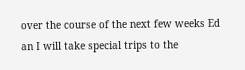over the course of the next few weeks Ed an I will take special trips to the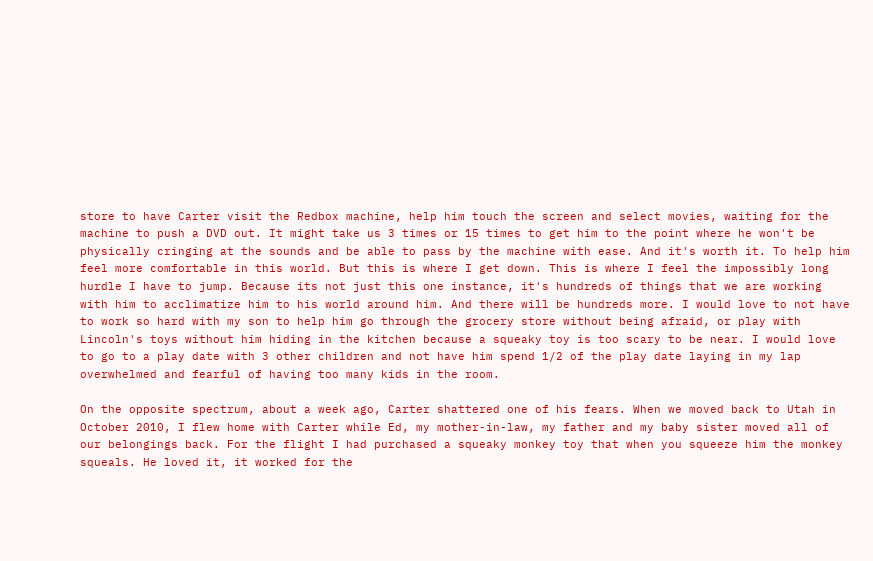store to have Carter visit the Redbox machine, help him touch the screen and select movies, waiting for the machine to push a DVD out. It might take us 3 times or 15 times to get him to the point where he won't be physically cringing at the sounds and be able to pass by the machine with ease. And it's worth it. To help him feel more comfortable in this world. But this is where I get down. This is where I feel the impossibly long hurdle I have to jump. Because its not just this one instance, it's hundreds of things that we are working with him to acclimatize him to his world around him. And there will be hundreds more. I would love to not have to work so hard with my son to help him go through the grocery store without being afraid, or play with Lincoln's toys without him hiding in the kitchen because a squeaky toy is too scary to be near. I would love to go to a play date with 3 other children and not have him spend 1/2 of the play date laying in my lap overwhelmed and fearful of having too many kids in the room.

On the opposite spectrum, about a week ago, Carter shattered one of his fears. When we moved back to Utah in October 2010, I flew home with Carter while Ed, my mother-in-law, my father and my baby sister moved all of our belongings back. For the flight I had purchased a squeaky monkey toy that when you squeeze him the monkey squeals. He loved it, it worked for the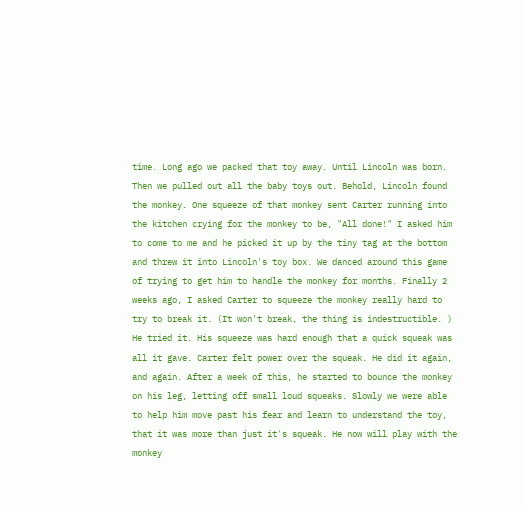time. Long ago we packed that toy away. Until Lincoln was born. Then we pulled out all the baby toys out. Behold, Lincoln found the monkey. One squeeze of that monkey sent Carter running into the kitchen crying for the monkey to be, "All done!" I asked him to come to me and he picked it up by the tiny tag at the bottom and threw it into Lincoln's toy box. We danced around this game of trying to get him to handle the monkey for months. Finally 2 weeks ago, I asked Carter to squeeze the monkey really hard to try to break it. (It won't break, the thing is indestructible. ) He tried it. His squeeze was hard enough that a quick squeak was all it gave. Carter felt power over the squeak. He did it again, and again. After a week of this, he started to bounce the monkey on his leg, letting off small loud squeaks. Slowly we were able to help him move past his fear and learn to understand the toy, that it was more than just it's squeak. He now will play with the monkey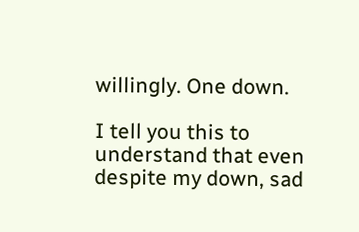willingly. One down.

I tell you this to understand that even despite my down, sad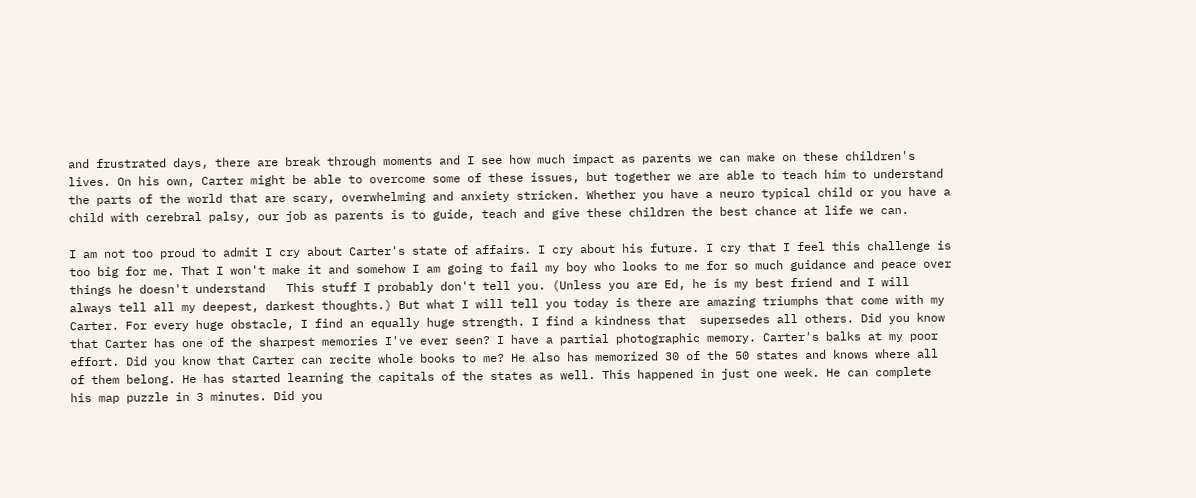and frustrated days, there are break through moments and I see how much impact as parents we can make on these children's lives. On his own, Carter might be able to overcome some of these issues, but together we are able to teach him to understand the parts of the world that are scary, overwhelming and anxiety stricken. Whether you have a neuro typical child or you have a child with cerebral palsy, our job as parents is to guide, teach and give these children the best chance at life we can.

I am not too proud to admit I cry about Carter's state of affairs. I cry about his future. I cry that I feel this challenge is too big for me. That I won't make it and somehow I am going to fail my boy who looks to me for so much guidance and peace over things he doesn't understand   This stuff I probably don't tell you. (Unless you are Ed, he is my best friend and I will always tell all my deepest, darkest thoughts.) But what I will tell you today is there are amazing triumphs that come with my Carter. For every huge obstacle, I find an equally huge strength. I find a kindness that  supersedes all others. Did you know that Carter has one of the sharpest memories I've ever seen? I have a partial photographic memory. Carter's balks at my poor effort. Did you know that Carter can recite whole books to me? He also has memorized 30 of the 50 states and knows where all of them belong. He has started learning the capitals of the states as well. This happened in just one week. He can complete his map puzzle in 3 minutes. Did you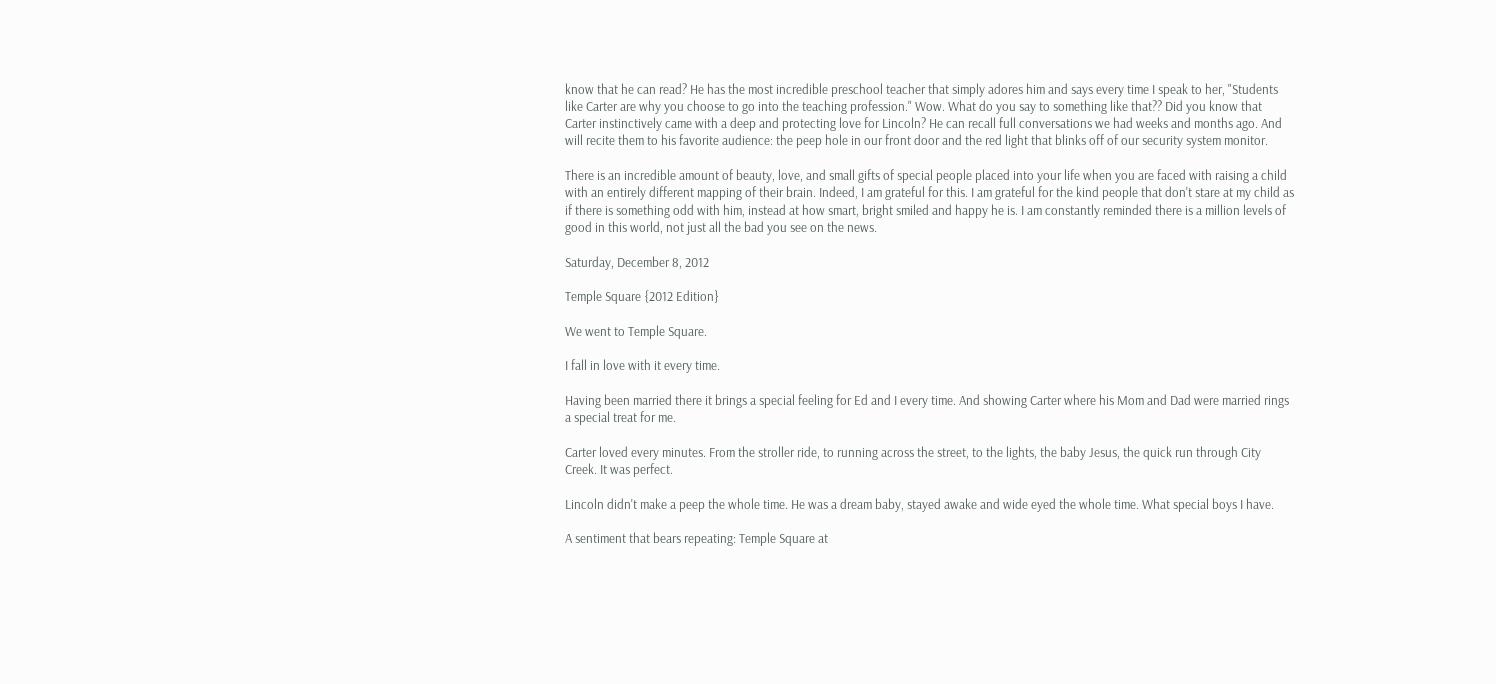know that he can read? He has the most incredible preschool teacher that simply adores him and says every time I speak to her, "Students like Carter are why you choose to go into the teaching profession." Wow. What do you say to something like that?? Did you know that Carter instinctively came with a deep and protecting love for Lincoln? He can recall full conversations we had weeks and months ago. And will recite them to his favorite audience: the peep hole in our front door and the red light that blinks off of our security system monitor.

There is an incredible amount of beauty, love, and small gifts of special people placed into your life when you are faced with raising a child with an entirely different mapping of their brain. Indeed, I am grateful for this. I am grateful for the kind people that don't stare at my child as if there is something odd with him, instead at how smart, bright smiled and happy he is. I am constantly reminded there is a million levels of good in this world, not just all the bad you see on the news.

Saturday, December 8, 2012

Temple Square {2012 Edition}

We went to Temple Square.

I fall in love with it every time.

Having been married there it brings a special feeling for Ed and I every time. And showing Carter where his Mom and Dad were married rings a special treat for me.

Carter loved every minutes. From the stroller ride, to running across the street, to the lights, the baby Jesus, the quick run through City Creek. It was perfect.

Lincoln didn't make a peep the whole time. He was a dream baby, stayed awake and wide eyed the whole time. What special boys I have.

A sentiment that bears repeating: Temple Square at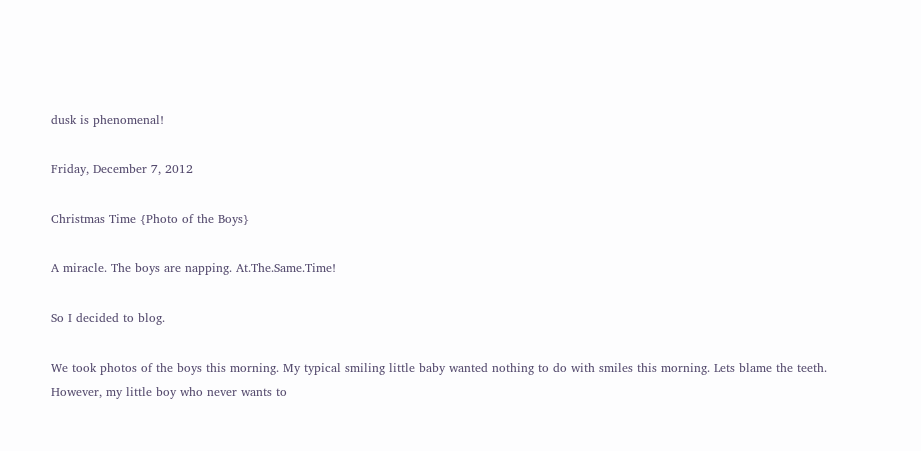dusk is phenomenal!

Friday, December 7, 2012

Christmas Time {Photo of the Boys}

A miracle. The boys are napping. At.The.Same.Time!

So I decided to blog.

We took photos of the boys this morning. My typical smiling little baby wanted nothing to do with smiles this morning. Lets blame the teeth. However, my little boy who never wants to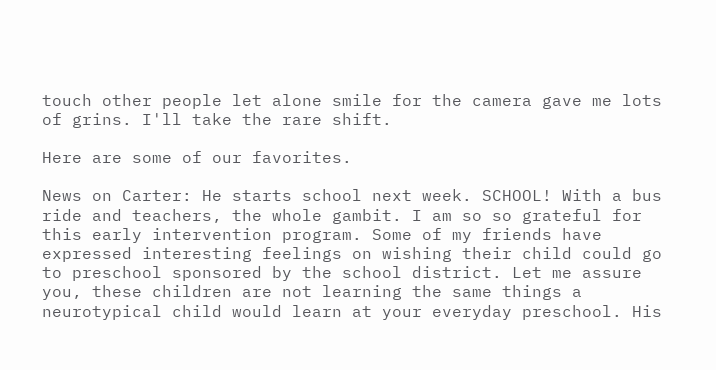touch other people let alone smile for the camera gave me lots of grins. I'll take the rare shift.

Here are some of our favorites.

News on Carter: He starts school next week. SCHOOL! With a bus ride and teachers, the whole gambit. I am so so grateful for this early intervention program. Some of my friends have expressed interesting feelings on wishing their child could go to preschool sponsored by the school district. Let me assure you, these children are not learning the same things a neurotypical child would learn at your everyday preschool. His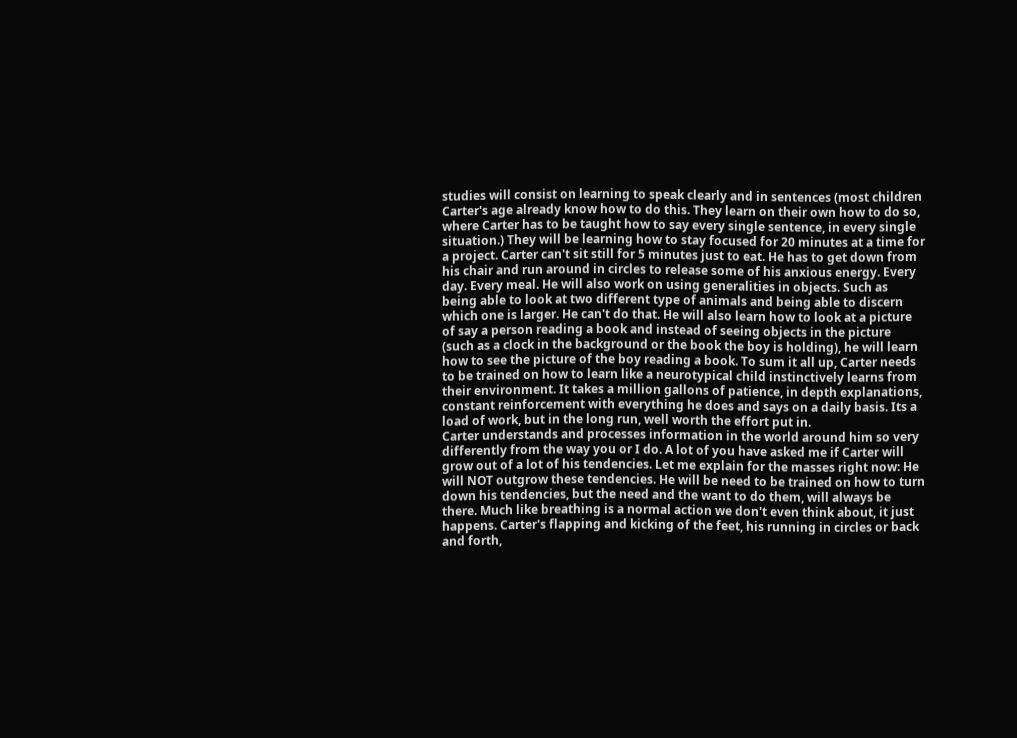studies will consist on learning to speak clearly and in sentences (most children Carter's age already know how to do this. They learn on their own how to do so, where Carter has to be taught how to say every single sentence, in every single situation.) They will be learning how to stay focused for 20 minutes at a time for a project. Carter can't sit still for 5 minutes just to eat. He has to get down from his chair and run around in circles to release some of his anxious energy. Every day. Every meal. He will also work on using generalities in objects. Such as being able to look at two different type of animals and being able to discern which one is larger. He can't do that. He will also learn how to look at a picture of say a person reading a book and instead of seeing objects in the picture (such as a clock in the background or the book the boy is holding), he will learn how to see the picture of the boy reading a book. To sum it all up, Carter needs to be trained on how to learn like a neurotypical child instinctively learns from their environment. It takes a million gallons of patience, in depth explanations, constant reinforcement with everything he does and says on a daily basis. Its a load of work, but in the long run, well worth the effort put in.
Carter understands and processes information in the world around him so very differently from the way you or I do. A lot of you have asked me if Carter will grow out of a lot of his tendencies. Let me explain for the masses right now: He will NOT outgrow these tendencies. He will be need to be trained on how to turn down his tendencies, but the need and the want to do them, will always be there. Much like breathing is a normal action we don't even think about, it just happens. Carter's flapping and kicking of the feet, his running in circles or back and forth,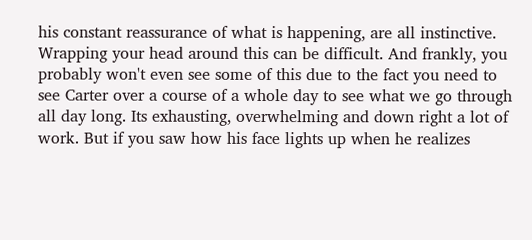his constant reassurance of what is happening, are all instinctive. Wrapping your head around this can be difficult. And frankly, you probably won't even see some of this due to the fact you need to see Carter over a course of a whole day to see what we go through all day long. Its exhausting, overwhelming and down right a lot of work. But if you saw how his face lights up when he realizes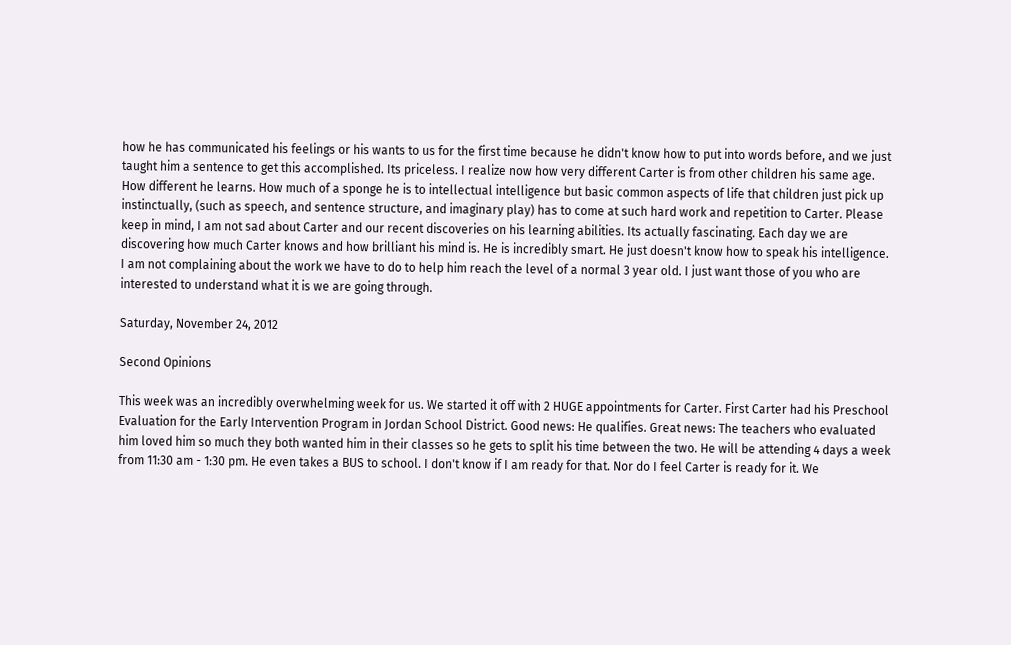how he has communicated his feelings or his wants to us for the first time because he didn't know how to put into words before, and we just taught him a sentence to get this accomplished. Its priceless. I realize now how very different Carter is from other children his same age. How different he learns. How much of a sponge he is to intellectual intelligence but basic common aspects of life that children just pick up instinctually, (such as speech, and sentence structure, and imaginary play) has to come at such hard work and repetition to Carter. Please keep in mind, I am not sad about Carter and our recent discoveries on his learning abilities. Its actually fascinating. Each day we are discovering how much Carter knows and how brilliant his mind is. He is incredibly smart. He just doesn't know how to speak his intelligence. I am not complaining about the work we have to do to help him reach the level of a normal 3 year old. I just want those of you who are interested to understand what it is we are going through.

Saturday, November 24, 2012

Second Opinions

This week was an incredibly overwhelming week for us. We started it off with 2 HUGE appointments for Carter. First Carter had his Preschool Evaluation for the Early Intervention Program in Jordan School District. Good news: He qualifies. Great news: The teachers who evaluated him loved him so much they both wanted him in their classes so he gets to split his time between the two. He will be attending 4 days a week from 11:30 am - 1:30 pm. He even takes a BUS to school. I don't know if I am ready for that. Nor do I feel Carter is ready for it. We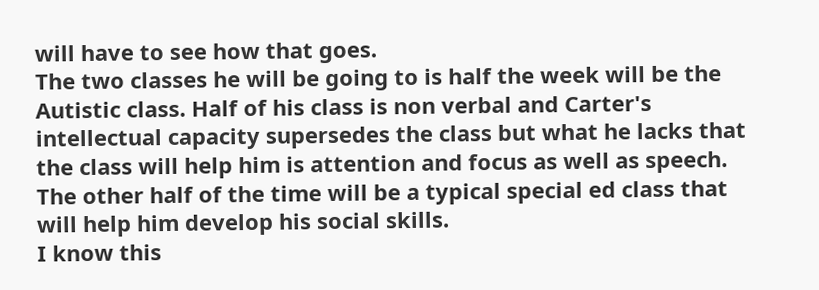will have to see how that goes.
The two classes he will be going to is half the week will be the Autistic class. Half of his class is non verbal and Carter's intellectual capacity supersedes the class but what he lacks that the class will help him is attention and focus as well as speech. The other half of the time will be a typical special ed class that will help him develop his social skills.
I know this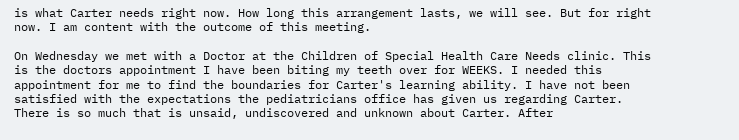is what Carter needs right now. How long this arrangement lasts, we will see. But for right now. I am content with the outcome of this meeting.

On Wednesday we met with a Doctor at the Children of Special Health Care Needs clinic. This is the doctors appointment I have been biting my teeth over for WEEKS. I needed this appointment for me to find the boundaries for Carter's learning ability. I have not been satisfied with the expectations the pediatricians office has given us regarding Carter. There is so much that is unsaid, undiscovered and unknown about Carter. After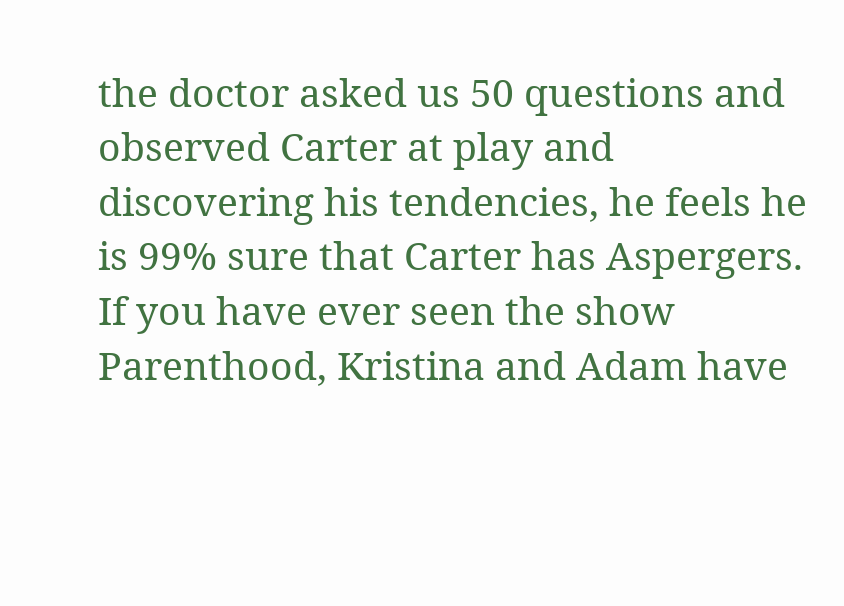the doctor asked us 50 questions and observed Carter at play and discovering his tendencies, he feels he is 99% sure that Carter has Aspergers. If you have ever seen the show Parenthood, Kristina and Adam have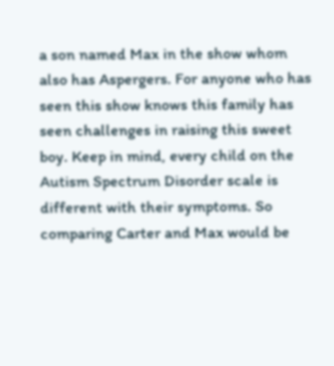a son named Max in the show whom also has Aspergers. For anyone who has seen this show knows this family has seen challenges in raising this sweet boy. Keep in mind, every child on the Autism Spectrum Disorder scale is different with their symptoms. So comparing Carter and Max would be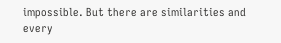impossible. But there are similarities and every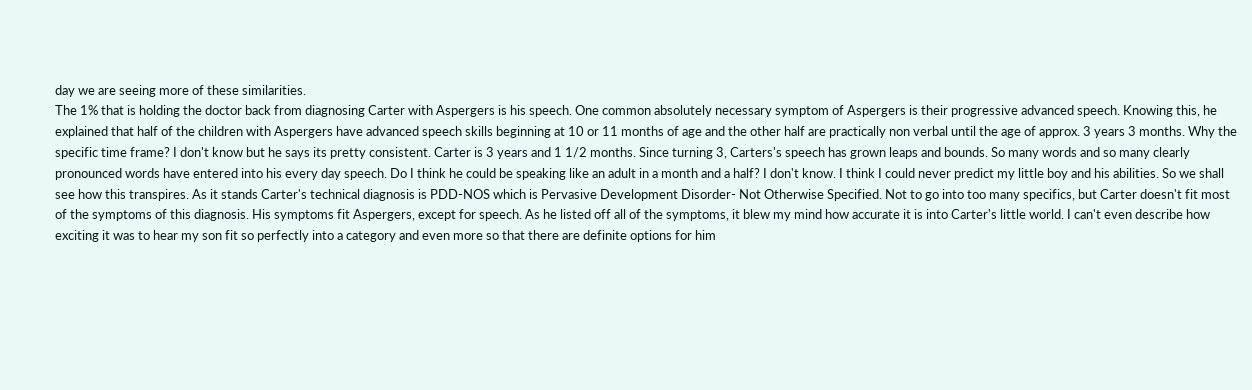day we are seeing more of these similarities.
The 1% that is holding the doctor back from diagnosing Carter with Aspergers is his speech. One common absolutely necessary symptom of Aspergers is their progressive advanced speech. Knowing this, he explained that half of the children with Aspergers have advanced speech skills beginning at 10 or 11 months of age and the other half are practically non verbal until the age of approx. 3 years 3 months. Why the specific time frame? I don't know but he says its pretty consistent. Carter is 3 years and 1 1/2 months. Since turning 3, Carters's speech has grown leaps and bounds. So many words and so many clearly pronounced words have entered into his every day speech. Do I think he could be speaking like an adult in a month and a half? I don't know. I think I could never predict my little boy and his abilities. So we shall see how this transpires. As it stands Carter's technical diagnosis is PDD-NOS which is Pervasive Development Disorder- Not Otherwise Specified. Not to go into too many specifics, but Carter doesn't fit most of the symptoms of this diagnosis. His symptoms fit Aspergers, except for speech. As he listed off all of the symptoms, it blew my mind how accurate it is into Carter's little world. I can't even describe how exciting it was to hear my son fit so perfectly into a category and even more so that there are definite options for him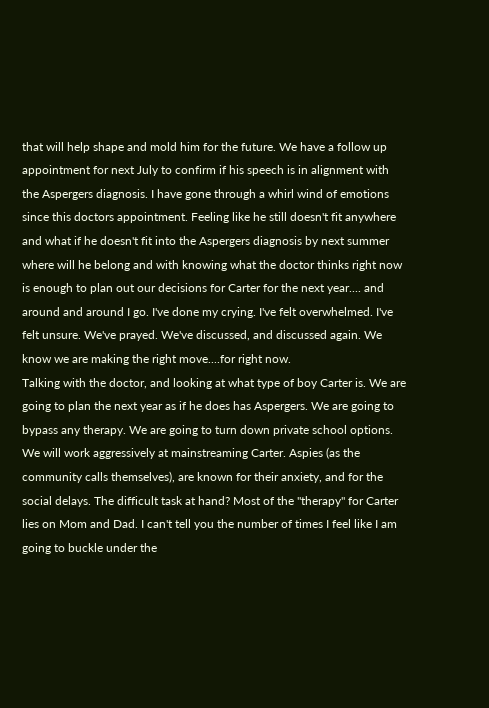that will help shape and mold him for the future. We have a follow up appointment for next July to confirm if his speech is in alignment with the Aspergers diagnosis. I have gone through a whirl wind of emotions since this doctors appointment. Feeling like he still doesn't fit anywhere and what if he doesn't fit into the Aspergers diagnosis by next summer where will he belong and with knowing what the doctor thinks right now is enough to plan out our decisions for Carter for the next year.... and around and around I go. I've done my crying. I've felt overwhelmed. I've felt unsure. We've prayed. We've discussed, and discussed again. We know we are making the right move....for right now.
Talking with the doctor, and looking at what type of boy Carter is. We are going to plan the next year as if he does has Aspergers. We are going to bypass any therapy. We are going to turn down private school options. We will work aggressively at mainstreaming Carter. Aspies (as the community calls themselves), are known for their anxiety, and for the social delays. The difficult task at hand? Most of the "therapy" for Carter lies on Mom and Dad. I can't tell you the number of times I feel like I am going to buckle under the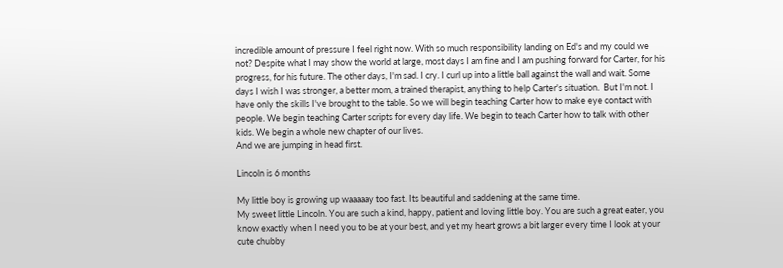incredible amount of pressure I feel right now. With so much responsibility landing on Ed's and my could we not? Despite what I may show the world at large, most days I am fine and I am pushing forward for Carter, for his progress, for his future. The other days, I'm sad. I cry. I curl up into a little ball against the wall and wait. Some days I wish I was stronger, a better mom, a trained therapist, anything to help Carter's situation.  But I'm not. I have only the skills I've brought to the table. So we will begin teaching Carter how to make eye contact with people. We begin teaching Carter scripts for every day life. We begin to teach Carter how to talk with other kids. We begin a whole new chapter of our lives.
And we are jumping in head first.

Lincoln is 6 months

My little boy is growing up waaaaay too fast. Its beautiful and saddening at the same time.
My sweet little Lincoln. You are such a kind, happy, patient and loving little boy. You are such a great eater, you know exactly when I need you to be at your best, and yet my heart grows a bit larger every time I look at your cute chubby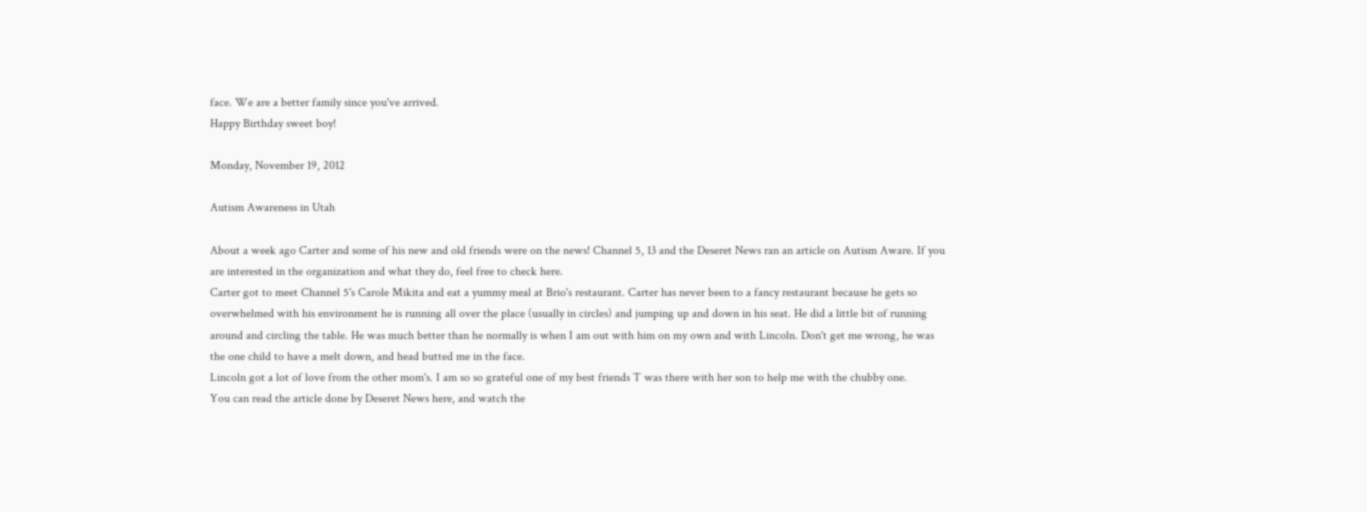face. We are a better family since you've arrived.
Happy Birthday sweet boy!

Monday, November 19, 2012

Autism Awareness in Utah

About a week ago Carter and some of his new and old friends were on the news! Channel 5, 13 and the Deseret News ran an article on Autism Aware. If you are interested in the organization and what they do, feel free to check here.
Carter got to meet Channel 5's Carole Mikita and eat a yummy meal at Brio's restaurant. Carter has never been to a fancy restaurant because he gets so overwhelmed with his environment he is running all over the place (usually in circles) and jumping up and down in his seat. He did a little bit of running around and circling the table. He was much better than he normally is when I am out with him on my own and with Lincoln. Don't get me wrong, he was the one child to have a melt down, and head butted me in the face.
Lincoln got a lot of love from the other mom's. I am so so grateful one of my best friends T was there with her son to help me with the chubby one.
You can read the article done by Deseret News here, and watch the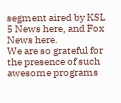segment aired by KSL 5 News here, and Fox News here.
We are so grateful for the presence of such awesome programs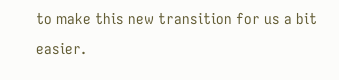to make this new transition for us a bit easier.